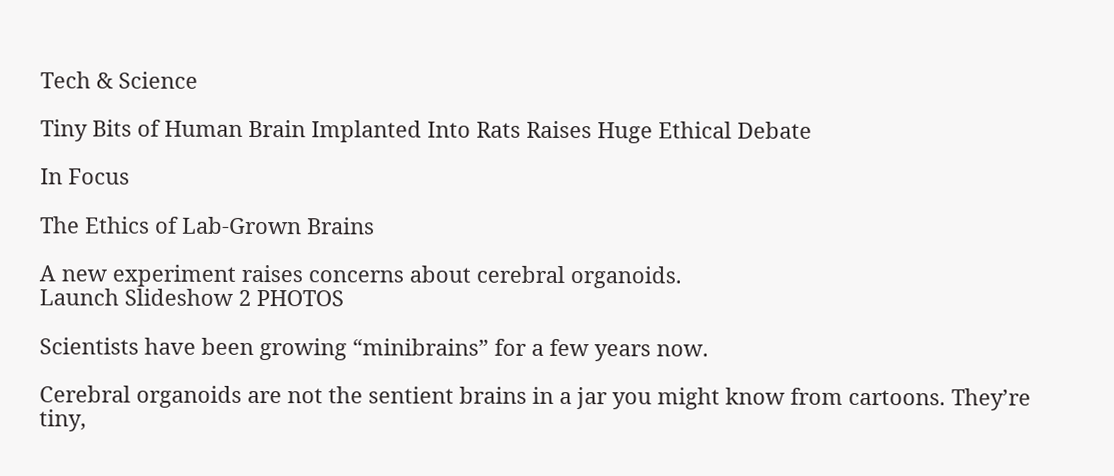Tech & Science

Tiny Bits of Human Brain Implanted Into Rats Raises Huge Ethical Debate

In Focus

The Ethics of Lab-Grown Brains

A new experiment raises concerns about cerebral organoids.
Launch Slideshow 2 PHOTOS

Scientists have been growing “minibrains” for a few years now.

Cerebral organoids are not the sentient brains in a jar you might know from cartoons. They’re tiny,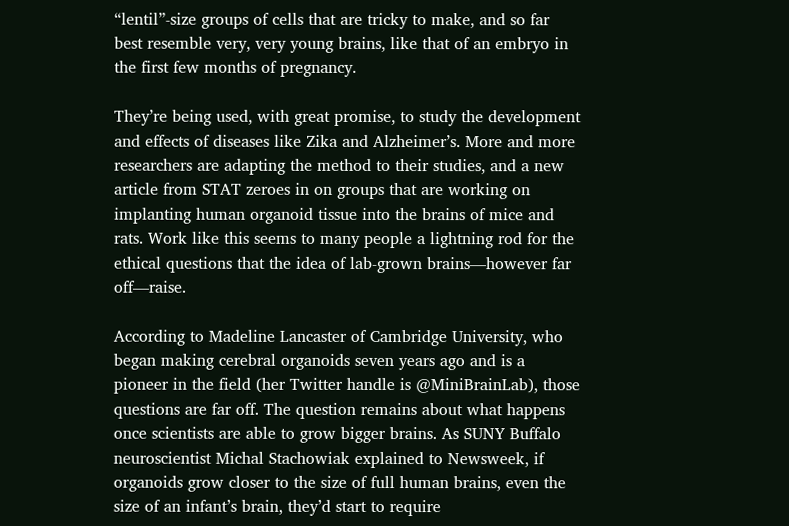“lentil”-size groups of cells that are tricky to make, and so far best resemble very, very young brains, like that of an embryo in the first few months of pregnancy.

They’re being used, with great promise, to study the development and effects of diseases like Zika and Alzheimer’s. More and more researchers are adapting the method to their studies, and a new article from STAT zeroes in on groups that are working on implanting human organoid tissue into the brains of mice and rats. Work like this seems to many people a lightning rod for the ethical questions that the idea of lab-grown brains—however far off—raise.

According to Madeline Lancaster of Cambridge University, who began making cerebral organoids seven years ago and is a pioneer in the field (her Twitter handle is @MiniBrainLab), those questions are far off. The question remains about what happens once scientists are able to grow bigger brains. As SUNY Buffalo neuroscientist Michal Stachowiak explained to Newsweek, if organoids grow closer to the size of full human brains, even the size of an infant’s brain, they’d start to require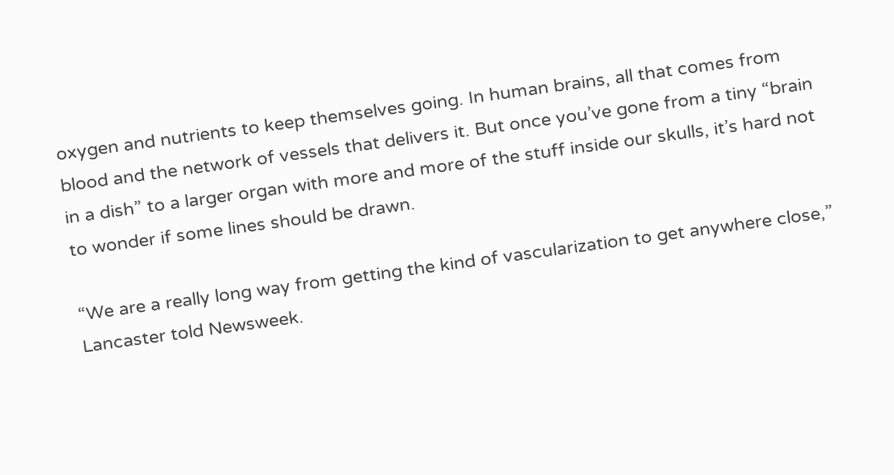oxygen and nutrients to keep themselves going. In human brains, all that comes from blood and the network of vessels that delivers it. But once you’ve gone from a tiny “brain in a dish” to a larger organ with more and more of the stuff inside our skulls, it’s hard not to wonder if some lines should be drawn.

“We are a really long way from getting the kind of vascularization to get anywhere close,” Lancaster told Newsweek.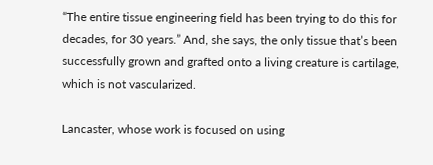“The entire tissue engineering field has been trying to do this for decades, for 30 years.” And, she says, the only tissue that’s been successfully grown and grafted onto a living creature is cartilage, which is not vascularized.

Lancaster, whose work is focused on using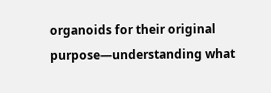organoids for their original purpose—understanding what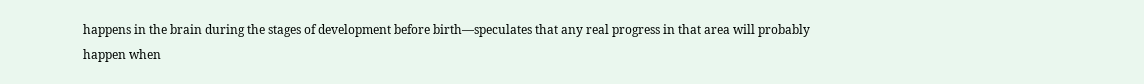happens in the brain during the stages of development before birth—speculates that any real progress in that area will probably happen when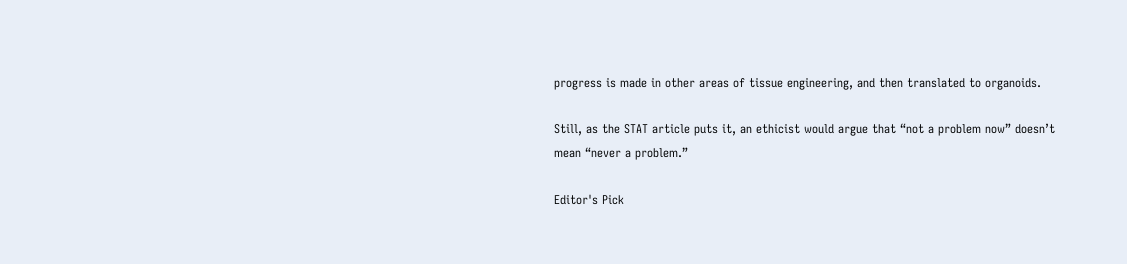progress is made in other areas of tissue engineering, and then translated to organoids.

Still, as the STAT article puts it, an ethicist would argue that “not a problem now” doesn’t mean “never a problem.”

Editor's Pick